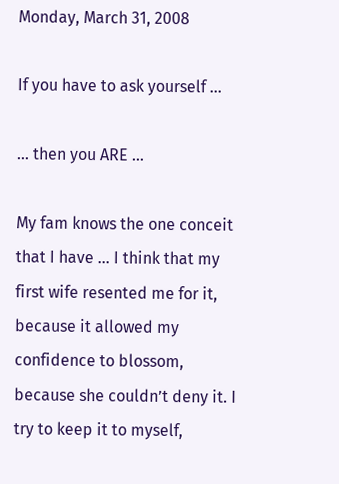Monday, March 31, 2008

If you have to ask yourself ...

… then you ARE …

My fam knows the one conceit that I have … I think that my first wife resented me for it, because it allowed my confidence to blossom, because she couldn’t deny it. I try to keep it to myself,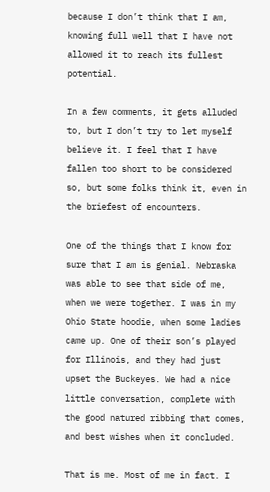because I don’t think that I am, knowing full well that I have not allowed it to reach its fullest potential.

In a few comments, it gets alluded to, but I don’t try to let myself believe it. I feel that I have fallen too short to be considered so, but some folks think it, even in the briefest of encounters.

One of the things that I know for sure that I am is genial. Nebraska was able to see that side of me, when we were together. I was in my Ohio State hoodie, when some ladies came up. One of their son’s played for Illinois, and they had just upset the Buckeyes. We had a nice little conversation, complete with the good natured ribbing that comes, and best wishes when it concluded.

That is me. Most of me in fact. I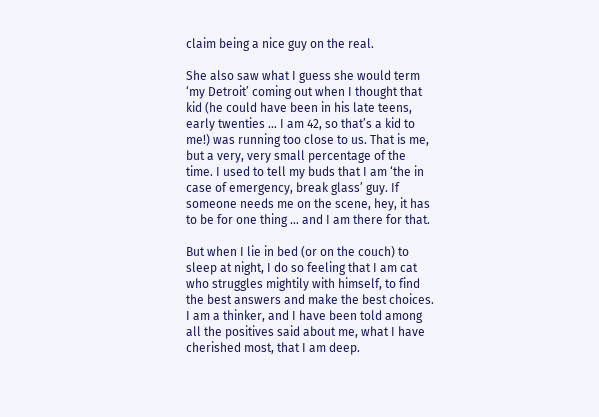claim being a nice guy on the real.

She also saw what I guess she would term ‘my Detroit’ coming out when I thought that kid (he could have been in his late teens, early twenties … I am 42, so that’s a kid to me!) was running too close to us. That is me, but a very, very small percentage of the time. I used to tell my buds that I am ‘the in case of emergency, break glass’ guy. If someone needs me on the scene, hey, it has to be for one thing … and I am there for that.

But when I lie in bed (or on the couch) to sleep at night, I do so feeling that I am cat who struggles mightily with himself, to find the best answers and make the best choices. I am a thinker, and I have been told among all the positives said about me, what I have cherished most, that I am deep.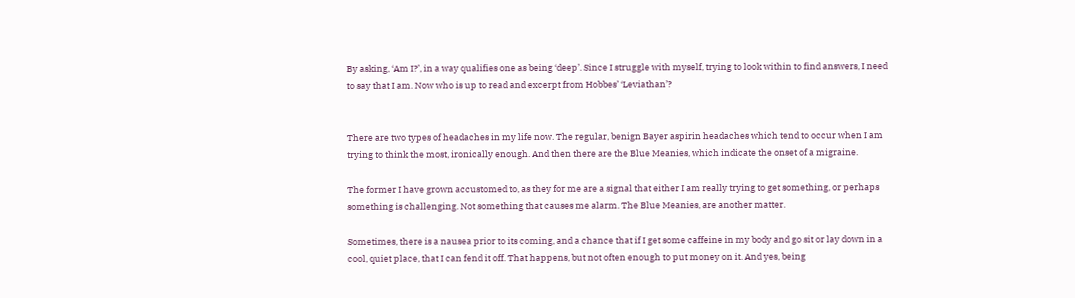By asking, ‘Am I?’, in a way qualifies one as being ‘deep’. Since I struggle with myself, trying to look within to find answers, I need to say that I am. Now who is up to read and excerpt from Hobbes’ ‘Leviathan’?


There are two types of headaches in my life now. The regular, benign Bayer aspirin headaches which tend to occur when I am trying to think the most, ironically enough. And then there are the Blue Meanies, which indicate the onset of a migraine.

The former I have grown accustomed to, as they for me are a signal that either I am really trying to get something, or perhaps something is challenging. Not something that causes me alarm. The Blue Meanies, are another matter.

Sometimes, there is a nausea prior to its coming, and a chance that if I get some caffeine in my body and go sit or lay down in a cool, quiet place, that I can fend it off. That happens, but not often enough to put money on it. And yes, being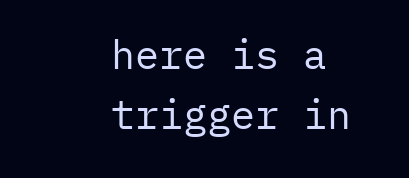here is a trigger in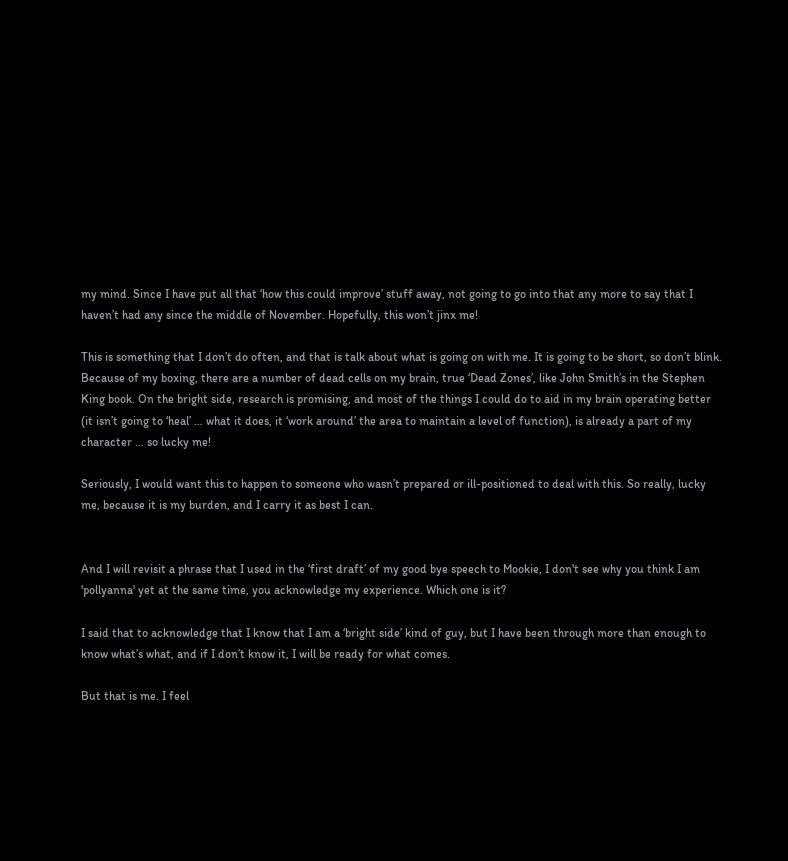my mind. Since I have put all that ‘how this could improve’ stuff away, not going to go into that any more to say that I haven’t had any since the middle of November. Hopefully, this won’t jinx me!

This is something that I don’t do often, and that is talk about what is going on with me. It is going to be short, so don’t blink. Because of my boxing, there are a number of dead cells on my brain, true ‘Dead Zones’, like John Smith’s in the Stephen King book. On the bright side, research is promising, and most of the things I could do to aid in my brain operating better (it isn’t going to ‘heal’ … what it does, it ‘work around’ the area to maintain a level of function), is already a part of my character … so lucky me!

Seriously, I would want this to happen to someone who wasn’t prepared or ill-positioned to deal with this. So really, lucky me, because it is my burden, and I carry it as best I can.


And I will revisit a phrase that I used in the ‘first draft’ of my good bye speech to Mookie, I don't see why you think I am 'pollyanna' yet at the same time, you acknowledge my experience. Which one is it?

I said that to acknowledge that I know that I am a ‘bright side’ kind of guy, but I have been through more than enough to know what’s what, and if I don’t know it, I will be ready for what comes.

But that is me. I feel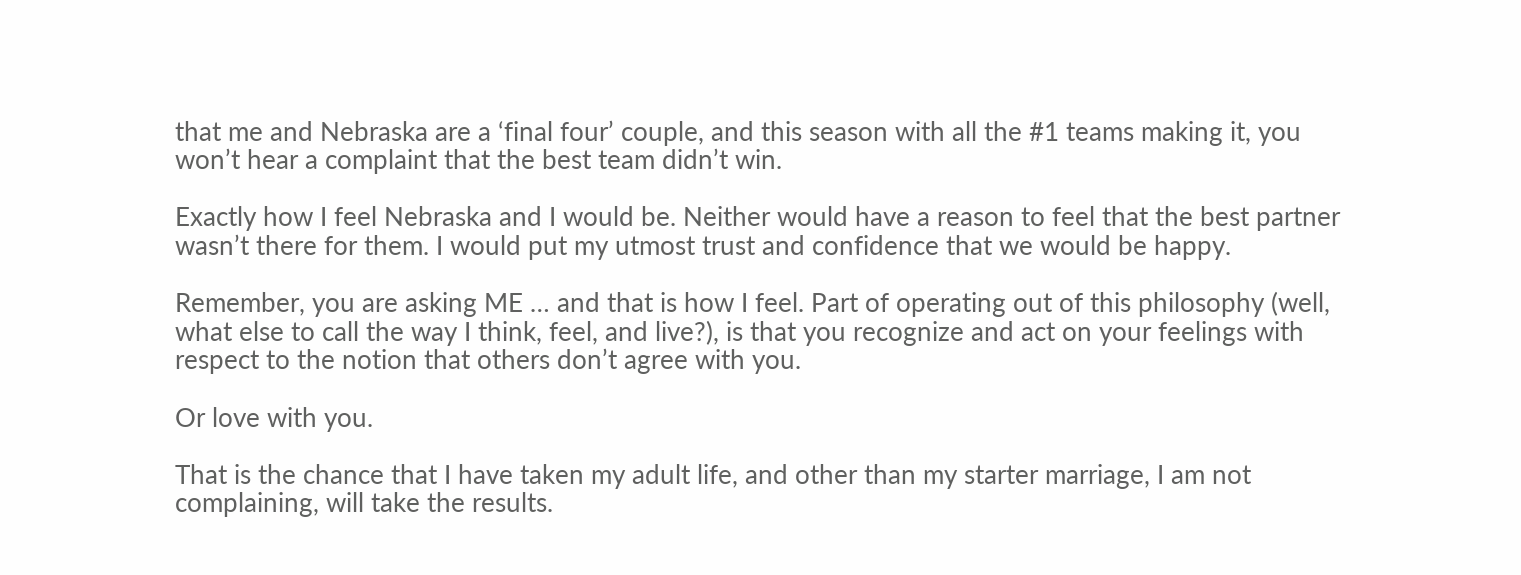that me and Nebraska are a ‘final four’ couple, and this season with all the #1 teams making it, you won’t hear a complaint that the best team didn’t win.

Exactly how I feel Nebraska and I would be. Neither would have a reason to feel that the best partner wasn’t there for them. I would put my utmost trust and confidence that we would be happy.

Remember, you are asking ME … and that is how I feel. Part of operating out of this philosophy (well, what else to call the way I think, feel, and live?), is that you recognize and act on your feelings with respect to the notion that others don’t agree with you.

Or love with you.

That is the chance that I have taken my adult life, and other than my starter marriage, I am not complaining, will take the results.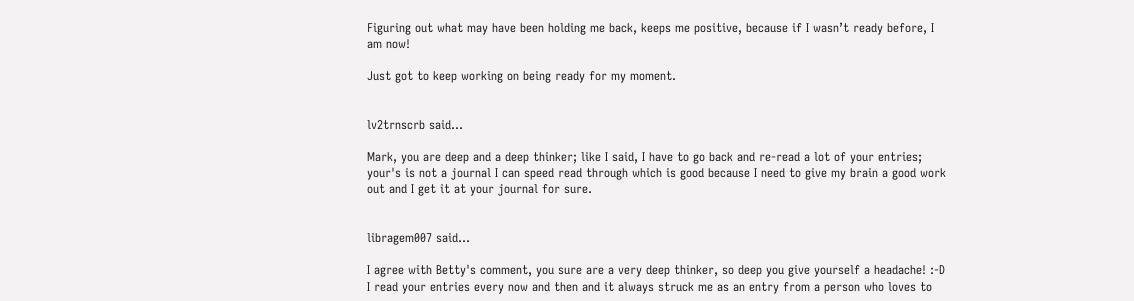Figuring out what may have been holding me back, keeps me positive, because if I wasn’t ready before, I am now!

Just got to keep working on being ready for my moment.


lv2trnscrb said...

Mark, you are deep and a deep thinker; like I said, I have to go back and re-read a lot of your entries; your's is not a journal I can speed read through which is good because I need to give my brain a good work out and I get it at your journal for sure.


libragem007 said...

I agree with Betty's comment, you sure are a very deep thinker, so deep you give yourself a headache! :-D
I read your entries every now and then and it always struck me as an entry from a person who loves to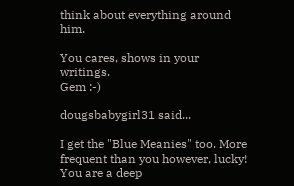think about everything around him.

You cares, shows in your writings.
Gem :-)

dougsbabygirl31 said...

I get the "Blue Meanies" too. More frequent than you however, lucky! You are a deep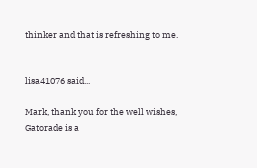thinker and that is refreshing to me.


lisa41076 said...

Mark, thank you for the well wishes, Gatorade is a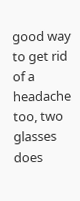good way to get rid of a headache too, two glasses does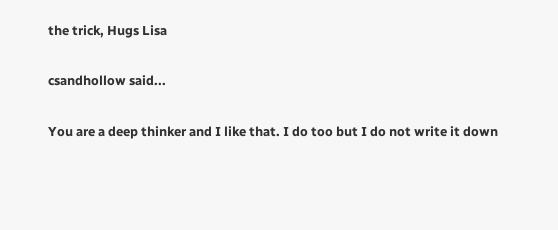the trick, Hugs Lisa

csandhollow said...

You are a deep thinker and I like that. I do too but I do not write it down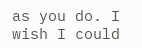as you do. I wish I could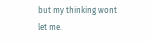but my thinking wont let me.